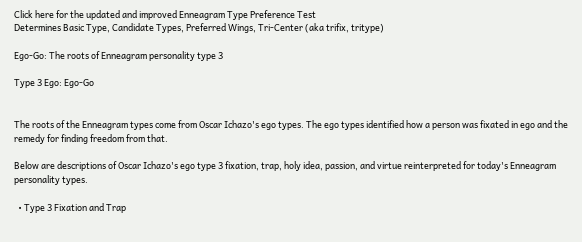Click here for the updated and improved Enneagram Type Preference Test
Determines Basic Type, Candidate Types, Preferred Wings, Tri-Center (aka trifix, tritype)

Ego-Go: The roots of Enneagram personality type 3

Type 3 Ego: Ego-Go


The roots of the Enneagram types come from Oscar Ichazo's ego types. The ego types identified how a person was fixated in ego and the remedy for finding freedom from that.

Below are descriptions of Oscar Ichazo's ego type 3 fixation, trap, holy idea, passion, and virtue reinterpreted for today's Enneagram personality types.

  • Type 3 Fixation and Trap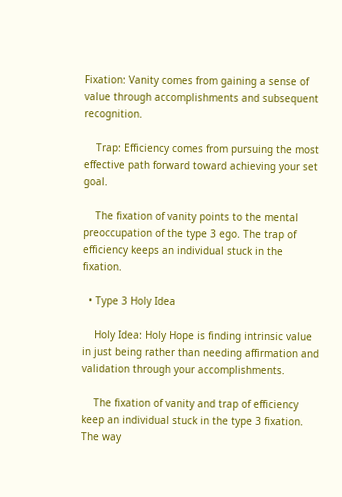Fixation: Vanity comes from gaining a sense of value through accomplishments and subsequent recognition.

    Trap: Efficiency comes from pursuing the most effective path forward toward achieving your set goal.

    The fixation of vanity points to the mental preoccupation of the type 3 ego. The trap of efficiency keeps an individual stuck in the fixation.

  • Type 3 Holy Idea

    Holy Idea: Holy Hope is finding intrinsic value in just being rather than needing affirmation and validation through your accomplishments.

    The fixation of vanity and trap of efficiency keep an individual stuck in the type 3 fixation. The way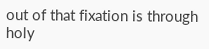out of that fixation is through holy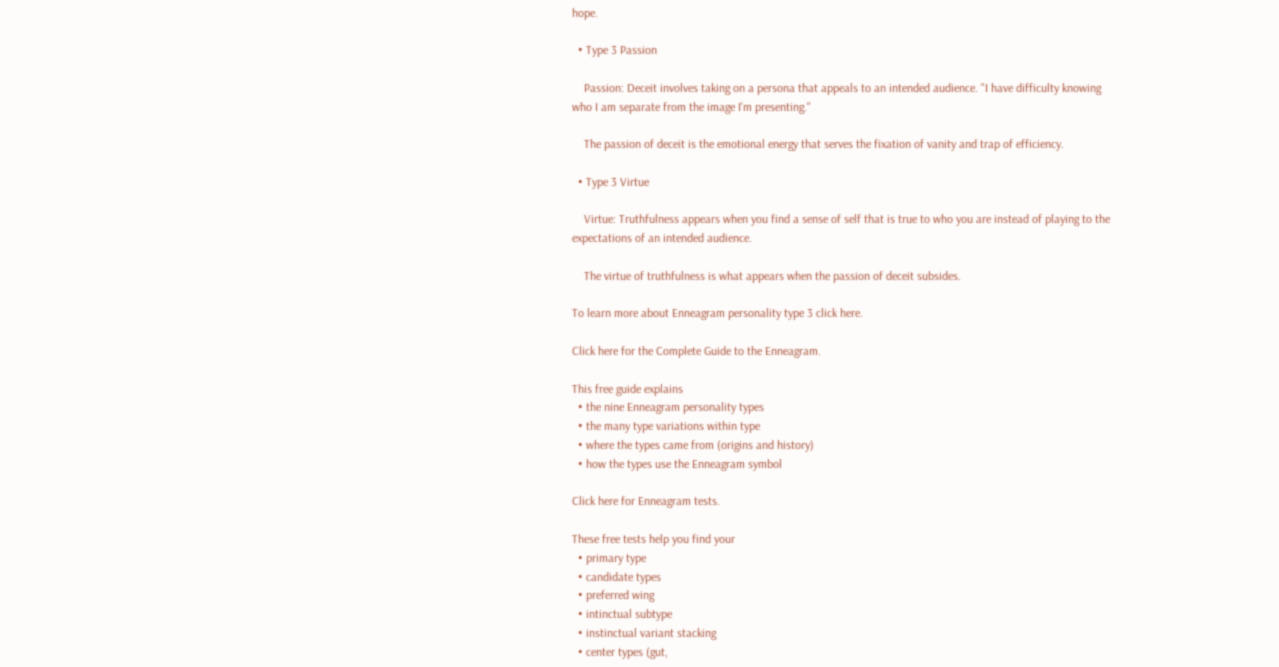hope.

  • Type 3 Passion

    Passion: Deceit involves taking on a persona that appeals to an intended audience. "I have difficulty knowing who I am separate from the image I'm presenting."

    The passion of deceit is the emotional energy that serves the fixation of vanity and trap of efficiency.

  • Type 3 Virtue

    Virtue: Truthfulness appears when you find a sense of self that is true to who you are instead of playing to the expectations of an intended audience.

    The virtue of truthfulness is what appears when the passion of deceit subsides.

To learn more about Enneagram personality type 3 click here.

Click here for the Complete Guide to the Enneagram.

This free guide explains
  • the nine Enneagram personality types
  • the many type variations within type
  • where the types came from (origins and history)
  • how the types use the Enneagram symbol

Click here for Enneagram tests.

These free tests help you find your
  • primary type
  • candidate types
  • preferred wing
  • intinctual subtype
  • instinctual variant stacking
  • center types (gut,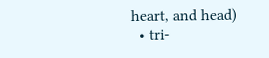heart, and head)
  • tri-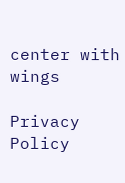center with wings

Privacy Policy